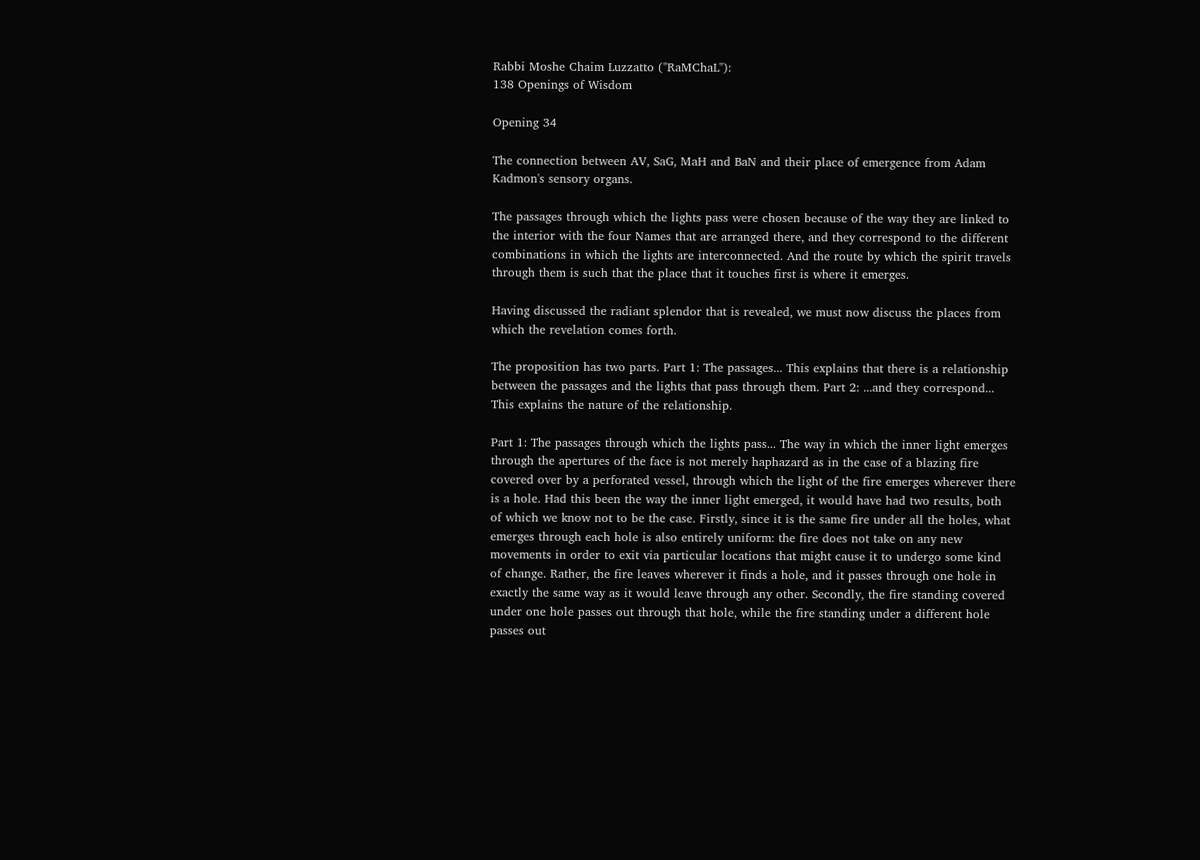Rabbi Moshe Chaim Luzzatto ("RaMChaL"):
138 Openings of Wisdom

Opening 34

The connection between AV, SaG, MaH and BaN and their place of emergence from Adam Kadmon's sensory organs.

The passages through which the lights pass were chosen because of the way they are linked to the interior with the four Names that are arranged there, and they correspond to the different combinations in which the lights are interconnected. And the route by which the spirit travels through them is such that the place that it touches first is where it emerges.

Having discussed the radiant splendor that is revealed, we must now discuss the places from which the revelation comes forth.

The proposition has two parts. Part 1: The passages... This explains that there is a relationship between the passages and the lights that pass through them. Part 2: ...and they correspond... This explains the nature of the relationship.

Part 1: The passages through which the lights pass... The way in which the inner light emerges through the apertures of the face is not merely haphazard as in the case of a blazing fire covered over by a perforated vessel, through which the light of the fire emerges wherever there is a hole. Had this been the way the inner light emerged, it would have had two results, both of which we know not to be the case. Firstly, since it is the same fire under all the holes, what emerges through each hole is also entirely uniform: the fire does not take on any new movements in order to exit via particular locations that might cause it to undergo some kind of change. Rather, the fire leaves wherever it finds a hole, and it passes through one hole in exactly the same way as it would leave through any other. Secondly, the fire standing covered under one hole passes out through that hole, while the fire standing under a different hole passes out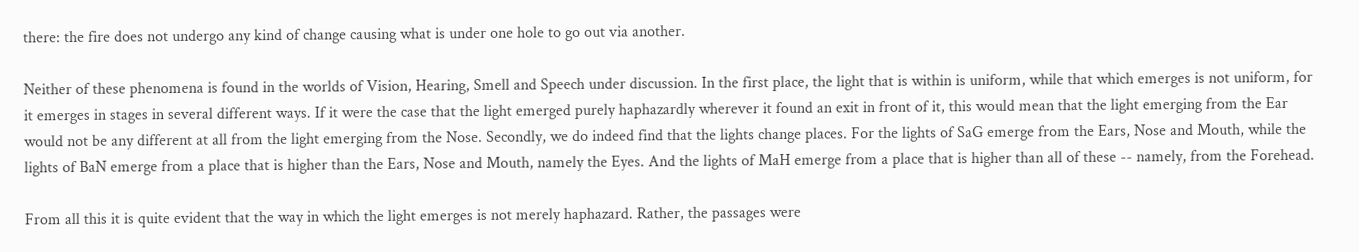there: the fire does not undergo any kind of change causing what is under one hole to go out via another.

Neither of these phenomena is found in the worlds of Vision, Hearing, Smell and Speech under discussion. In the first place, the light that is within is uniform, while that which emerges is not uniform, for it emerges in stages in several different ways. If it were the case that the light emerged purely haphazardly wherever it found an exit in front of it, this would mean that the light emerging from the Ear would not be any different at all from the light emerging from the Nose. Secondly, we do indeed find that the lights change places. For the lights of SaG emerge from the Ears, Nose and Mouth, while the lights of BaN emerge from a place that is higher than the Ears, Nose and Mouth, namely the Eyes. And the lights of MaH emerge from a place that is higher than all of these -- namely, from the Forehead.

From all this it is quite evident that the way in which the light emerges is not merely haphazard. Rather, the passages were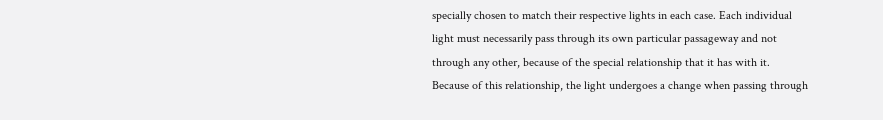specially chosen to match their respective lights in each case. Each individual light must necessarily pass through its own particular passageway and not through any other, because of the special relationship that it has with it. Because of this relationship, the light undergoes a change when passing through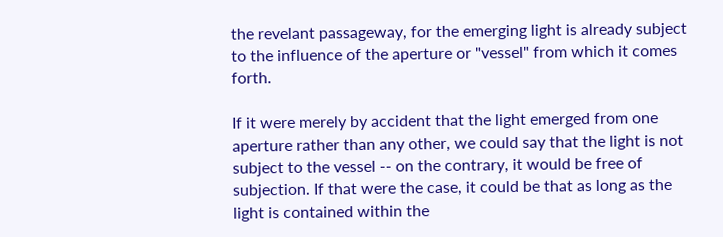the revelant passageway, for the emerging light is already subject to the influence of the aperture or "vessel" from which it comes forth.

If it were merely by accident that the light emerged from one aperture rather than any other, we could say that the light is not subject to the vessel -- on the contrary, it would be free of subjection. If that were the case, it could be that as long as the light is contained within the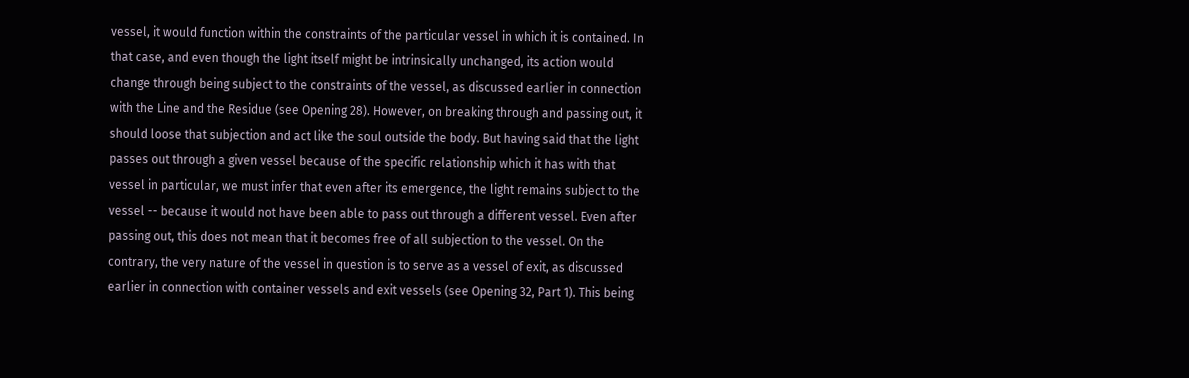vessel, it would function within the constraints of the particular vessel in which it is contained. In that case, and even though the light itself might be intrinsically unchanged, its action would change through being subject to the constraints of the vessel, as discussed earlier in connection with the Line and the Residue (see Opening 28). However, on breaking through and passing out, it should loose that subjection and act like the soul outside the body. But having said that the light passes out through a given vessel because of the specific relationship which it has with that vessel in particular, we must infer that even after its emergence, the light remains subject to the vessel -- because it would not have been able to pass out through a different vessel. Even after passing out, this does not mean that it becomes free of all subjection to the vessel. On the contrary, the very nature of the vessel in question is to serve as a vessel of exit, as discussed earlier in connection with container vessels and exit vessels (see Opening 32, Part 1). This being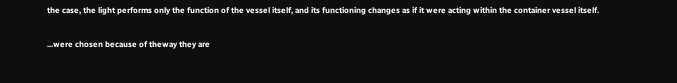the case, the light performs only the function of the vessel itself, and its functioning changes as if it were acting within the container vessel itself.

...were chosen because of theway they are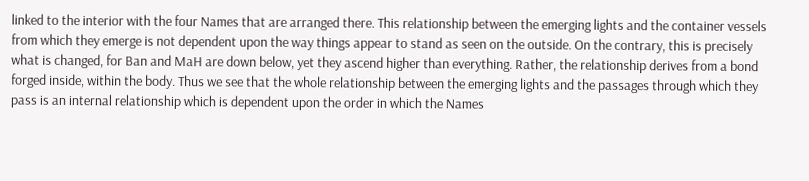linked to the interior with the four Names that are arranged there. This relationship between the emerging lights and the container vessels from which they emerge is not dependent upon the way things appear to stand as seen on the outside. On the contrary, this is precisely what is changed, for Ban and MaH are down below, yet they ascend higher than everything. Rather, the relationship derives from a bond forged inside, within the body. Thus we see that the whole relationship between the emerging lights and the passages through which they pass is an internal relationship which is dependent upon the order in which the Names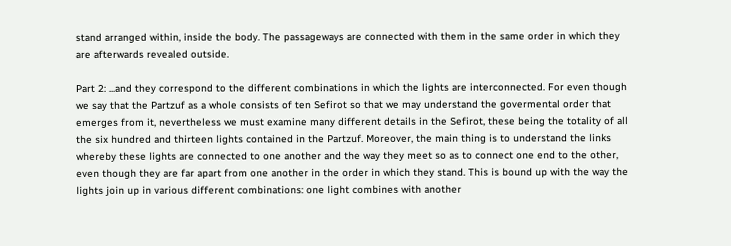stand arranged within, inside the body. The passageways are connected with them in the same order in which they are afterwards revealed outside.

Part 2: ...and they correspond to the different combinations in which the lights are interconnected. For even though we say that the Partzuf as a whole consists of ten Sefirot so that we may understand the govermental order that emerges from it, nevertheless we must examine many different details in the Sefirot, these being the totality of all the six hundred and thirteen lights contained in the Partzuf. Moreover, the main thing is to understand the links whereby these lights are connected to one another and the way they meet so as to connect one end to the other, even though they are far apart from one another in the order in which they stand. This is bound up with the way the lights join up in various different combinations: one light combines with another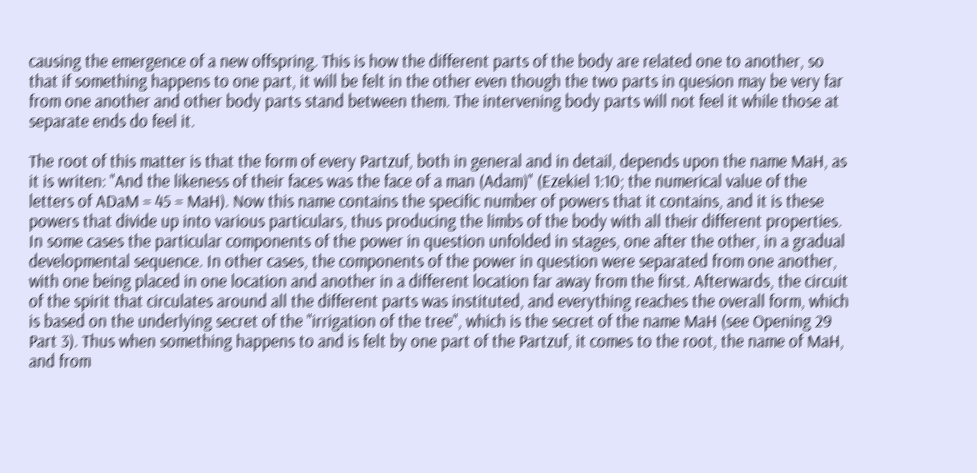causing the emergence of a new offspring. This is how the different parts of the body are related one to another, so that if something happens to one part, it will be felt in the other even though the two parts in quesion may be very far from one another and other body parts stand between them. The intervening body parts will not feel it while those at separate ends do feel it.

The root of this matter is that the form of every Partzuf, both in general and in detail, depends upon the name MaH, as it is writen: "And the likeness of their faces was the face of a man (Adam)" (Ezekiel 1:10; the numerical value of the letters of ADaM = 45 = MaH). Now this name contains the specific number of powers that it contains, and it is these powers that divide up into various particulars, thus producing the limbs of the body with all their different properties. In some cases the particular components of the power in question unfolded in stages, one after the other, in a gradual developmental sequence. In other cases, the components of the power in question were separated from one another, with one being placed in one location and another in a different location far away from the first. Afterwards, the circuit of the spirit that circulates around all the different parts was instituted, and everything reaches the overall form, which is based on the underlying secret of the "irrigation of the tree", which is the secret of the name MaH (see Opening 29 Part 3). Thus when something happens to and is felt by one part of the Partzuf, it comes to the root, the name of MaH, and from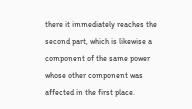there it immediately reaches the second part, which is likewise a component of the same power whose other component was affected in the first place.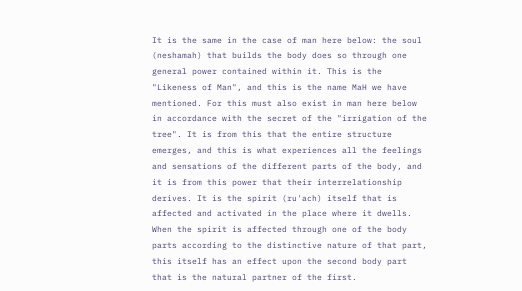It is the same in the case of man here below: the soul (neshamah) that builds the body does so through one general power contained within it. This is the "Likeness of Man", and this is the name MaH we have mentioned. For this must also exist in man here below in accordance with the secret of the "irrigation of the tree". It is from this that the entire structure emerges, and this is what experiences all the feelings and sensations of the different parts of the body, and it is from this power that their interrelationship derives. It is the spirit (ru'ach) itself that is affected and activated in the place where it dwells. When the spirit is affected through one of the body parts according to the distinctive nature of that part, this itself has an effect upon the second body part that is the natural partner of the first.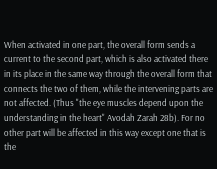When activated in one part, the overall form sends a current to the second part, which is also activated there in its place in the same way through the overall form that connects the two of them, while the intervening parts are not affected. (Thus "the eye muscles depend upon the understanding in the heart" Avodah Zarah 28b). For no other part will be affected in this way except one that is the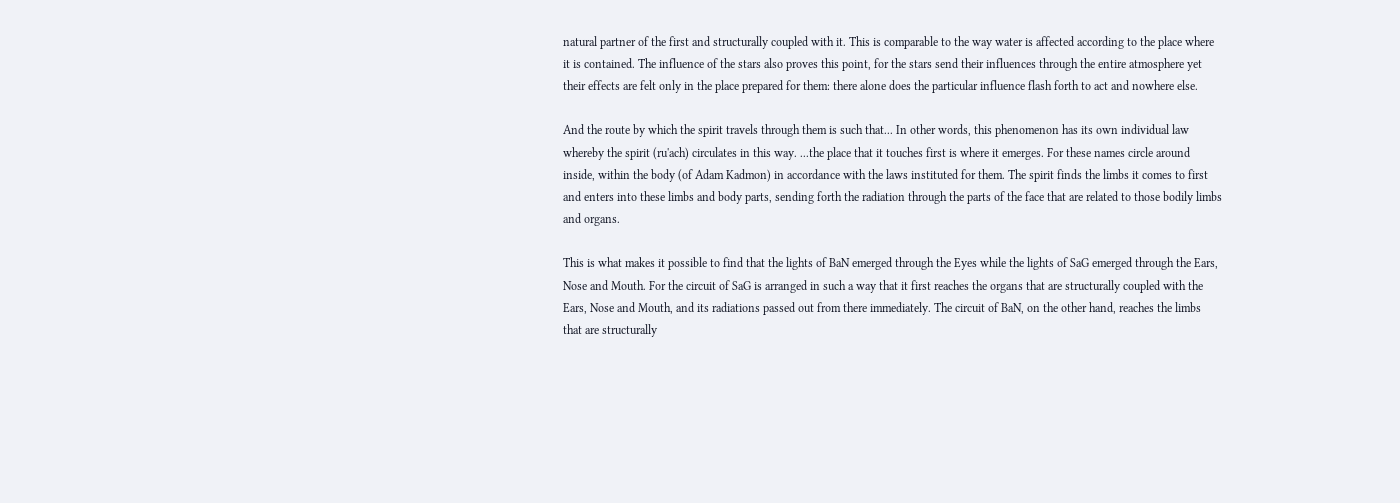natural partner of the first and structurally coupled with it. This is comparable to the way water is affected according to the place where it is contained. The influence of the stars also proves this point, for the stars send their influences through the entire atmosphere yet their effects are felt only in the place prepared for them: there alone does the particular influence flash forth to act and nowhere else.

And the route by which the spirit travels through them is such that... In other words, this phenomenon has its own individual law whereby the spirit (ru'ach) circulates in this way. ...the place that it touches first is where it emerges. For these names circle around inside, within the body (of Adam Kadmon) in accordance with the laws instituted for them. The spirit finds the limbs it comes to first and enters into these limbs and body parts, sending forth the radiation through the parts of the face that are related to those bodily limbs and organs.

This is what makes it possible to find that the lights of BaN emerged through the Eyes while the lights of SaG emerged through the Ears, Nose and Mouth. For the circuit of SaG is arranged in such a way that it first reaches the organs that are structurally coupled with the Ears, Nose and Mouth, and its radiations passed out from there immediately. The circuit of BaN, on the other hand, reaches the limbs that are structurally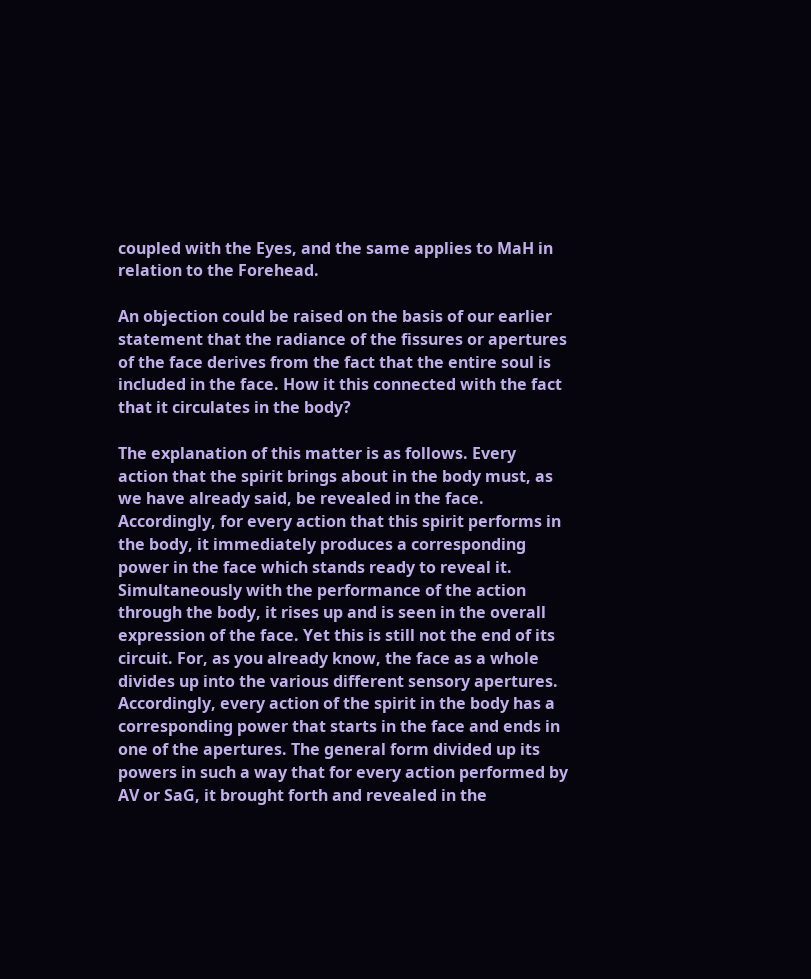coupled with the Eyes, and the same applies to MaH in relation to the Forehead.

An objection could be raised on the basis of our earlier statement that the radiance of the fissures or apertures of the face derives from the fact that the entire soul is included in the face. How it this connected with the fact that it circulates in the body?

The explanation of this matter is as follows. Every action that the spirit brings about in the body must, as we have already said, be revealed in the face. Accordingly, for every action that this spirit performs in the body, it immediately produces a corresponding power in the face which stands ready to reveal it. Simultaneously with the performance of the action through the body, it rises up and is seen in the overall expression of the face. Yet this is still not the end of its circuit. For, as you already know, the face as a whole divides up into the various different sensory apertures. Accordingly, every action of the spirit in the body has a corresponding power that starts in the face and ends in one of the apertures. The general form divided up its powers in such a way that for every action performed by AV or SaG, it brought forth and revealed in the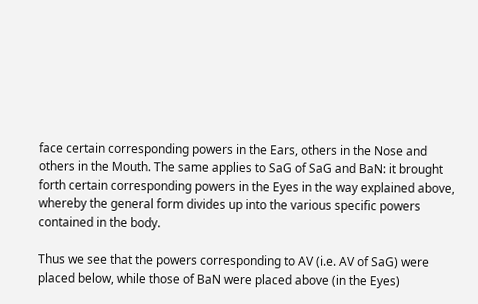face certain corresponding powers in the Ears, others in the Nose and others in the Mouth. The same applies to SaG of SaG and BaN: it brought forth certain corresponding powers in the Eyes in the way explained above, whereby the general form divides up into the various specific powers contained in the body.

Thus we see that the powers corresponding to AV (i.e. AV of SaG) were placed below, while those of BaN were placed above (in the Eyes)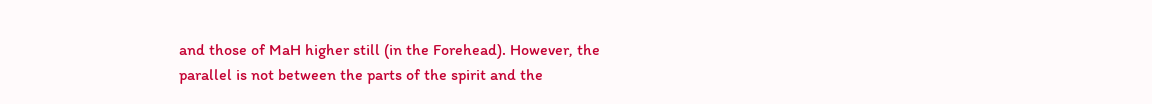and those of MaH higher still (in the Forehead). However, the parallel is not between the parts of the spirit and the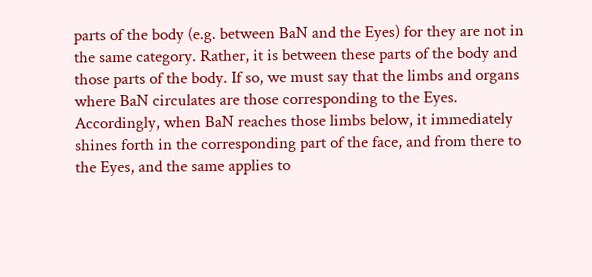parts of the body (e.g. between BaN and the Eyes) for they are not in the same category. Rather, it is between these parts of the body and those parts of the body. If so, we must say that the limbs and organs where BaN circulates are those corresponding to the Eyes. Accordingly, when BaN reaches those limbs below, it immediately shines forth in the corresponding part of the face, and from there to the Eyes, and the same applies to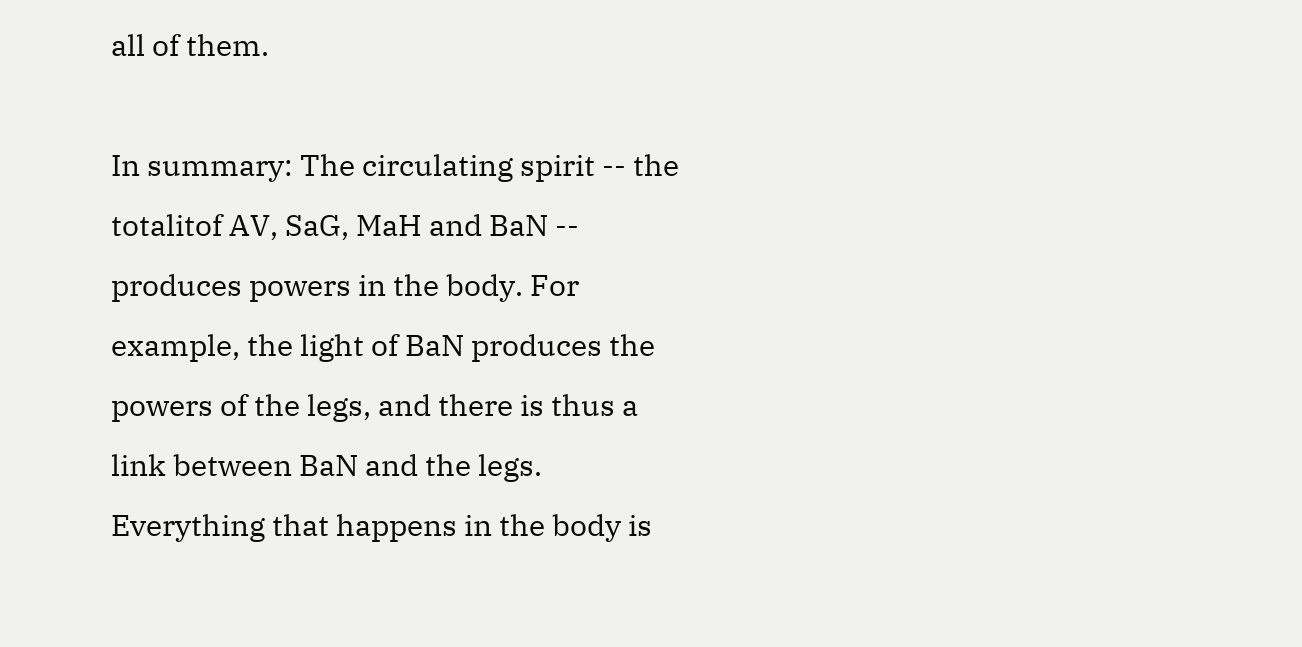all of them.

In summary: The circulating spirit -- the totalitof AV, SaG, MaH and BaN -- produces powers in the body. For example, the light of BaN produces the powers of the legs, and there is thus a link between BaN and the legs. Everything that happens in the body is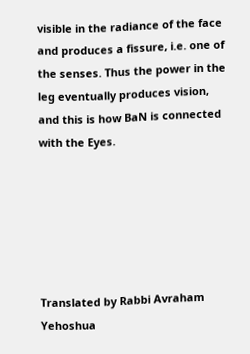visible in the radiance of the face and produces a fissure, i.e. one of the senses. Thus the power in the leg eventually produces vision, and this is how BaN is connected with the Eyes.






Translated by Rabbi Avraham Yehoshua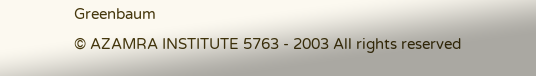Greenbaum
© AZAMRA INSTITUTE 5763 - 2003 All rights reserved